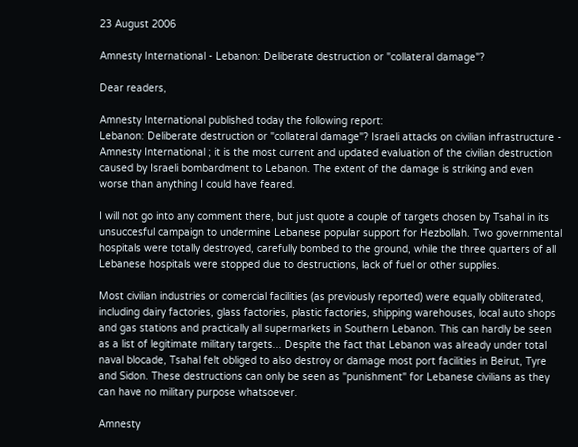23 August 2006

Amnesty International - Lebanon: Deliberate destruction or "collateral damage"?

Dear readers,

Amnesty International published today the following report:
Lebanon: Deliberate destruction or "collateral damage"? Israeli attacks on civilian infrastructure - Amnesty International ; it is the most current and updated evaluation of the civilian destruction caused by Israeli bombardment to Lebanon. The extent of the damage is striking and even worse than anything I could have feared.

I will not go into any comment there, but just quote a couple of targets chosen by Tsahal in its unsuccesful campaign to undermine Lebanese popular support for Hezbollah. Two governmental hospitals were totally destroyed, carefully bombed to the ground, while the three quarters of all Lebanese hospitals were stopped due to destructions, lack of fuel or other supplies.

Most civilian industries or comercial facilities (as previously reported) were equally obliterated, including dairy factories, glass factories, plastic factories, shipping warehouses, local auto shops and gas stations and practically all supermarkets in Southern Lebanon. This can hardly be seen as a list of legitimate military targets... Despite the fact that Lebanon was already under total naval blocade, Tsahal felt obliged to also destroy or damage most port facilities in Beirut, Tyre and Sidon. These destructions can only be seen as "punishment" for Lebanese civilians as they can have no military purpose whatsoever.

Amnesty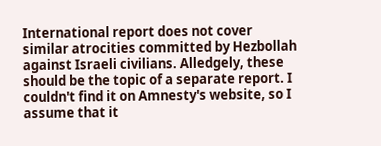International report does not cover similar atrocities committed by Hezbollah against Israeli civilians. Alledgely, these should be the topic of a separate report. I couldn't find it on Amnesty's website, so I assume that it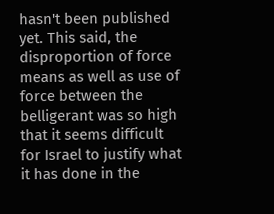hasn't been published yet. This said, the disproportion of force means as well as use of force between the belligerant was so high that it seems difficult for Israel to justify what it has done in the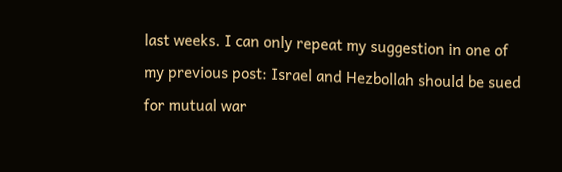last weeks. I can only repeat my suggestion in one of my previous post: Israel and Hezbollah should be sued for mutual war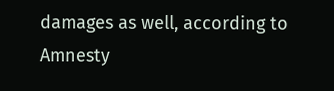damages as well, according to Amnesty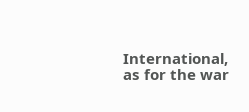International, as for the war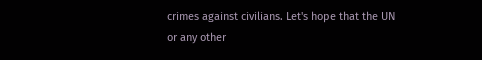crimes against civilians. Let's hope that the UN or any other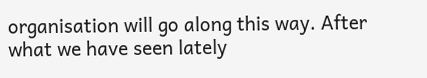organisation will go along this way. After what we have seen lately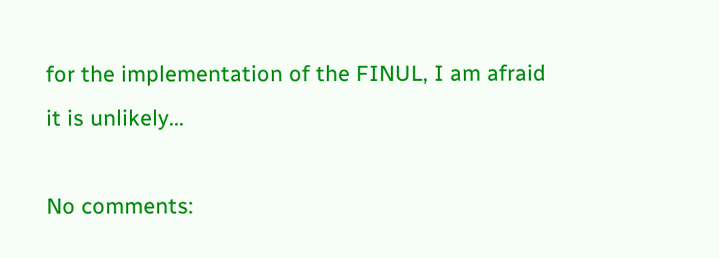for the implementation of the FINUL, I am afraid it is unlikely...

No comments: